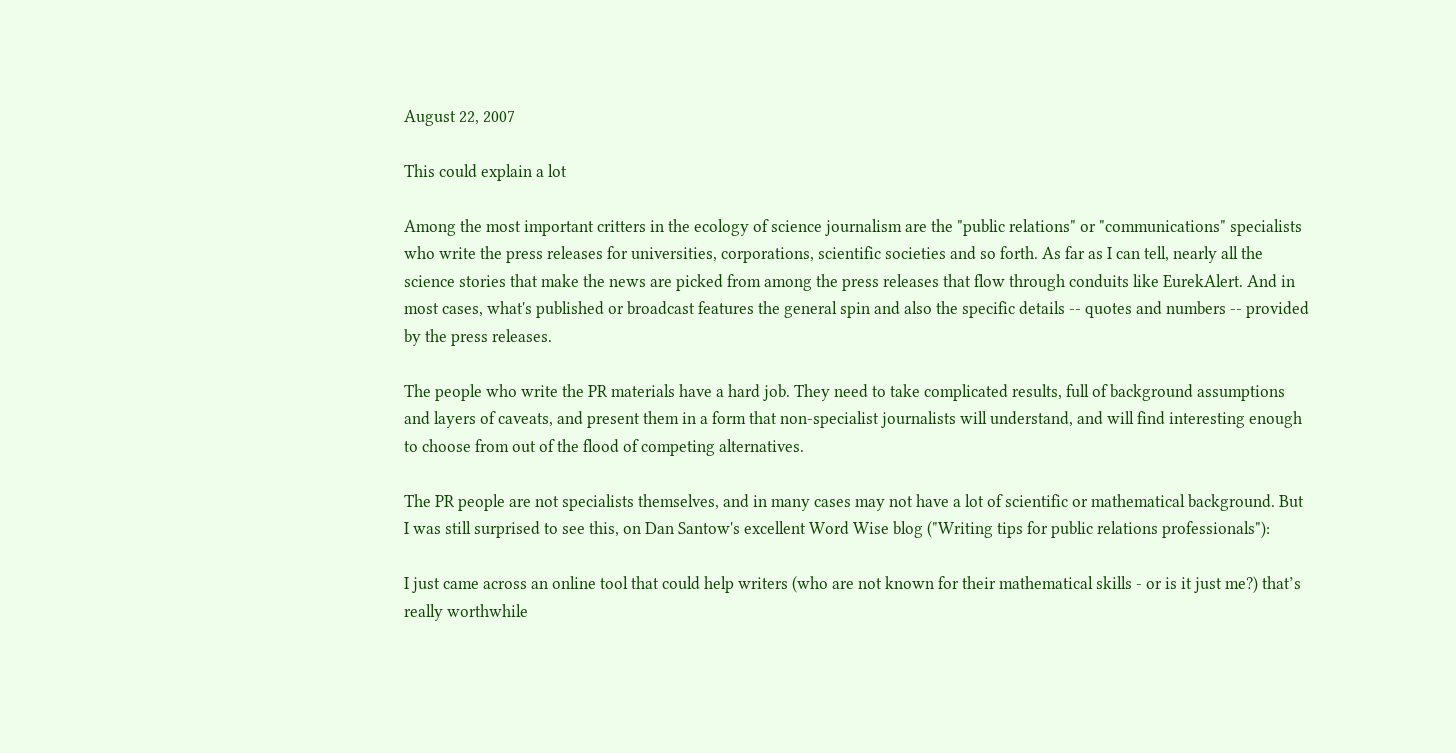August 22, 2007

This could explain a lot

Among the most important critters in the ecology of science journalism are the "public relations" or "communications" specialists who write the press releases for universities, corporations, scientific societies and so forth. As far as I can tell, nearly all the science stories that make the news are picked from among the press releases that flow through conduits like EurekAlert. And in most cases, what's published or broadcast features the general spin and also the specific details -- quotes and numbers -- provided by the press releases.

The people who write the PR materials have a hard job. They need to take complicated results, full of background assumptions and layers of caveats, and present them in a form that non-specialist journalists will understand, and will find interesting enough to choose from out of the flood of competing alternatives.

The PR people are not specialists themselves, and in many cases may not have a lot of scientific or mathematical background. But I was still surprised to see this, on Dan Santow's excellent Word Wise blog ("Writing tips for public relations professionals"):

I just came across an online tool that could help writers (who are not known for their mathematical skills - or is it just me?) that’s really worthwhile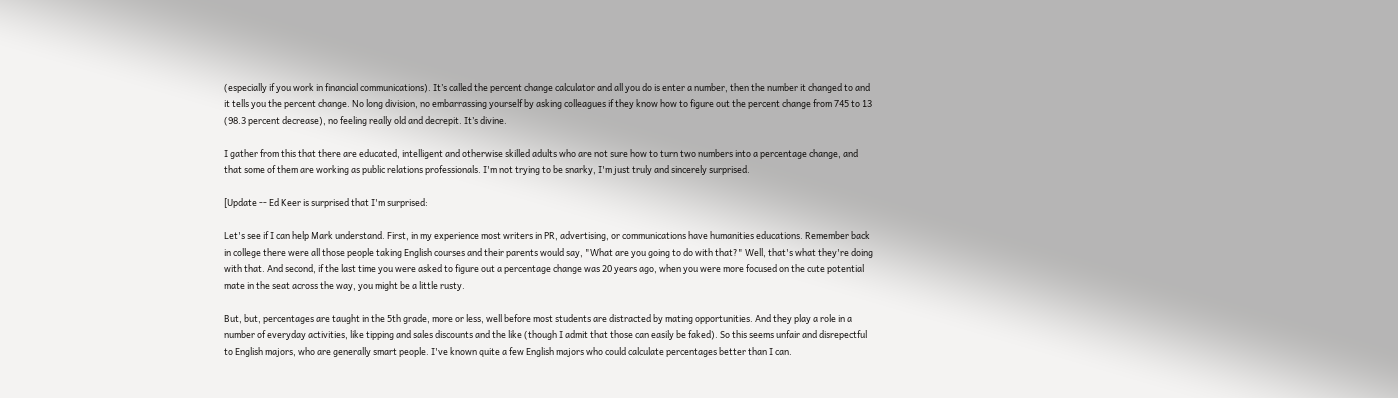(especially if you work in financial communications). It’s called the percent change calculator and all you do is enter a number, then the number it changed to and it tells you the percent change. No long division, no embarrassing yourself by asking colleagues if they know how to figure out the percent change from 745 to 13 (98.3 percent decrease), no feeling really old and decrepit. It’s divine.

I gather from this that there are educated, intelligent and otherwise skilled adults who are not sure how to turn two numbers into a percentage change, and that some of them are working as public relations professionals. I'm not trying to be snarky, I'm just truly and sincerely surprised.

[Update -- Ed Keer is surprised that I'm surprised:

Let's see if I can help Mark understand. First, in my experience most writers in PR, advertising, or communications have humanities educations. Remember back in college there were all those people taking English courses and their parents would say, "What are you going to do with that?" Well, that's what they're doing with that. And second, if the last time you were asked to figure out a percentage change was 20 years ago, when you were more focused on the cute potential mate in the seat across the way, you might be a little rusty.

But, but, percentages are taught in the 5th grade, more or less, well before most students are distracted by mating opportunities. And they play a role in a number of everyday activities, like tipping and sales discounts and the like (though I admit that those can easily be faked). So this seems unfair and disrepectful to English majors, who are generally smart people. I've known quite a few English majors who could calculate percentages better than I can.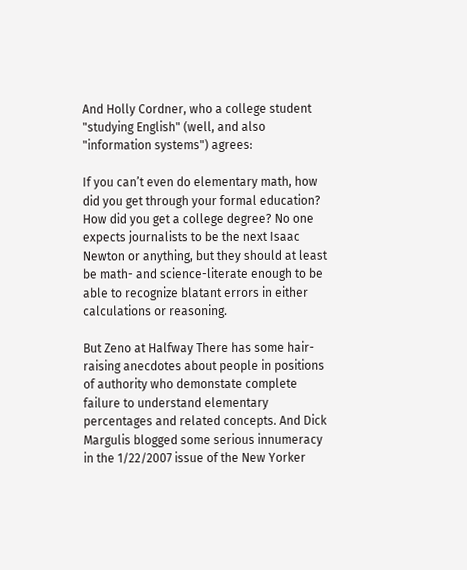And Holly Cordner, who a college student "studying English" (well, and also "information systems") agrees:

If you can’t even do elementary math, how did you get through your formal education? How did you get a college degree? No one expects journalists to be the next Isaac Newton or anything, but they should at least be math- and science-literate enough to be able to recognize blatant errors in either calculations or reasoning.

But Zeno at Halfway There has some hair-raising anecdotes about people in positions of authority who demonstate complete failure to understand elementary percentages and related concepts. And Dick Margulis blogged some serious innumeracy in the 1/22/2007 issue of the New Yorker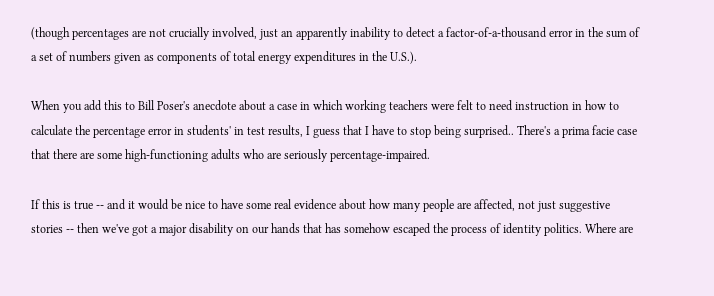(though percentages are not crucially involved, just an apparently inability to detect a factor-of-a-thousand error in the sum of a set of numbers given as components of total energy expenditures in the U.S.).

When you add this to Bill Poser's anecdote about a case in which working teachers were felt to need instruction in how to calculate the percentage error in students' in test results, I guess that I have to stop being surprised.. There's a prima facie case that there are some high-functioning adults who are seriously percentage-impaired.

If this is true -- and it would be nice to have some real evidence about how many people are affected, not just suggestive stories -- then we've got a major disability on our hands that has somehow escaped the process of identity politics. Where are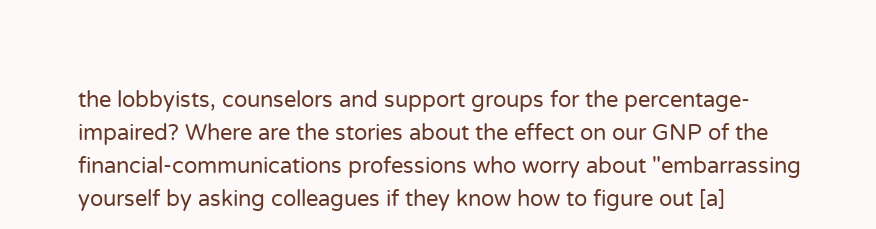the lobbyists, counselors and support groups for the percentage-impaired? Where are the stories about the effect on our GNP of the financial-communications professions who worry about "embarrassing yourself by asking colleagues if they know how to figure out [a]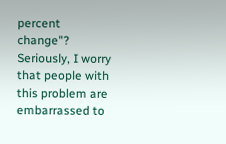percent change"? Seriously, I worry that people with this problem are embarrassed to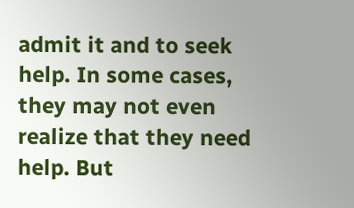admit it and to seek help. In some cases, they may not even realize that they need help. But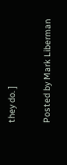they do. ]

Posted by Mark Liberman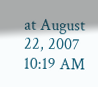at August 22, 2007 10:19 AM